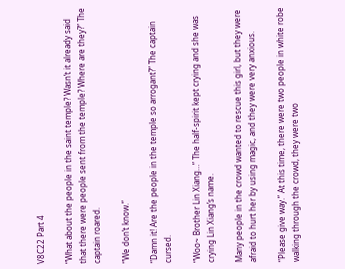V8C22 Part 4

“What about the people in the saint temple? Wasn’t it already said that there were people sent from the temple? Where are they?” The captain roared.

“We don’t know.”

“Damn it! Are the people in the temple so arrogant?” The captain cursed.

“Woo~ Brother Lin Xiang…” The half-spirit kept crying and she was crying Lin Xiang’s name.

Many people in the crowd wanted to rescue this girl, but they were afraid to hurt her by using magic, and they were very anxious.

“Please give way.” At this time, there were two people in white robe walking through the crowd, they were two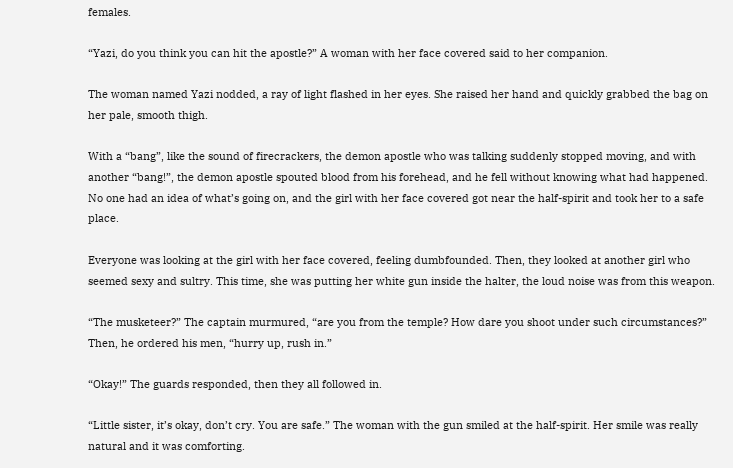females.

“Yazi, do you think you can hit the apostle?” A woman with her face covered said to her companion.

The woman named Yazi nodded, a ray of light flashed in her eyes. She raised her hand and quickly grabbed the bag on her pale, smooth thigh.

With a “bang”, like the sound of firecrackers, the demon apostle who was talking suddenly stopped moving, and with another “bang!”, the demon apostle spouted blood from his forehead, and he fell without knowing what had happened. No one had an idea of what’s going on, and the girl with her face covered got near the half-spirit and took her to a safe place.

Everyone was looking at the girl with her face covered, feeling dumbfounded. Then, they looked at another girl who seemed sexy and sultry. This time, she was putting her white gun inside the halter, the loud noise was from this weapon.

“The musketeer?” The captain murmured, “are you from the temple? How dare you shoot under such circumstances?” Then, he ordered his men, “hurry up, rush in.”

“Okay!” The guards responded, then they all followed in.

“Little sister, it’s okay, don’t cry. You are safe.” The woman with the gun smiled at the half-spirit. Her smile was really natural and it was comforting.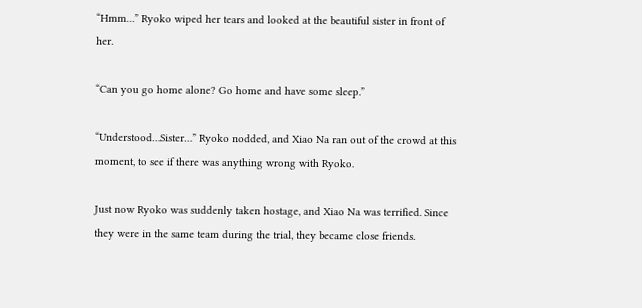“Hmm…” Ryoko wiped her tears and looked at the beautiful sister in front of her.

“Can you go home alone? Go home and have some sleep.”

“Understood…Sister…” Ryoko nodded, and Xiao Na ran out of the crowd at this moment, to see if there was anything wrong with Ryoko.

Just now Ryoko was suddenly taken hostage, and Xiao Na was terrified. Since they were in the same team during the trial, they became close friends.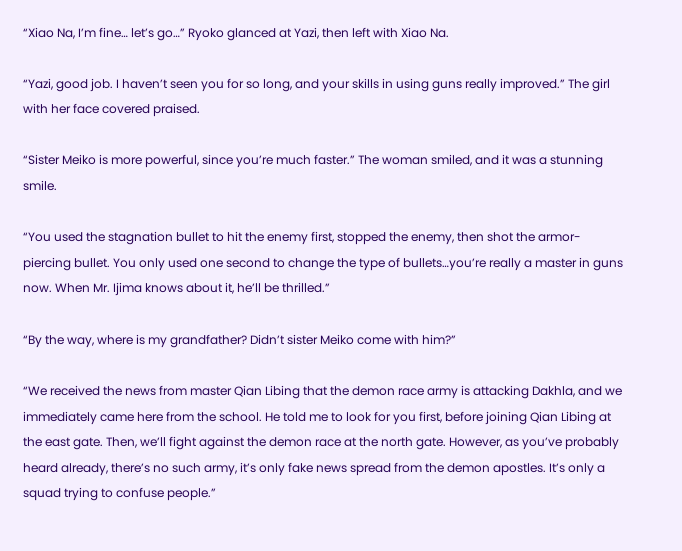“Xiao Na, I’m fine… let’s go…” Ryoko glanced at Yazi, then left with Xiao Na.

“Yazi, good job. I haven’t seen you for so long, and your skills in using guns really improved.” The girl with her face covered praised.

“Sister Meiko is more powerful, since you’re much faster.” The woman smiled, and it was a stunning smile.

“You used the stagnation bullet to hit the enemy first, stopped the enemy, then shot the armor-piercing bullet. You only used one second to change the type of bullets…you’re really a master in guns now. When Mr. Ijima knows about it, he’ll be thrilled.”

“By the way, where is my grandfather? Didn’t sister Meiko come with him?”

“We received the news from master Qian Libing that the demon race army is attacking Dakhla, and we immediately came here from the school. He told me to look for you first, before joining Qian Libing at the east gate. Then, we’ll fight against the demon race at the north gate. However, as you’ve probably heard already, there’s no such army, it’s only fake news spread from the demon apostles. It’s only a squad trying to confuse people.”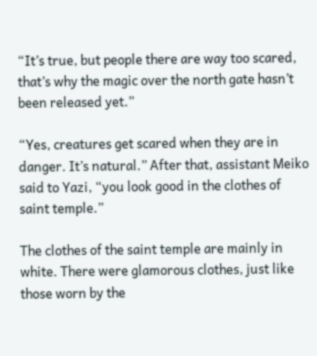“It’s true, but people there are way too scared, that’s why the magic over the north gate hasn’t been released yet.”

“Yes, creatures get scared when they are in danger. It’s natural.” After that, assistant Meiko said to Yazi, “you look good in the clothes of saint temple.”

The clothes of the saint temple are mainly in white. There were glamorous clothes, just like those worn by the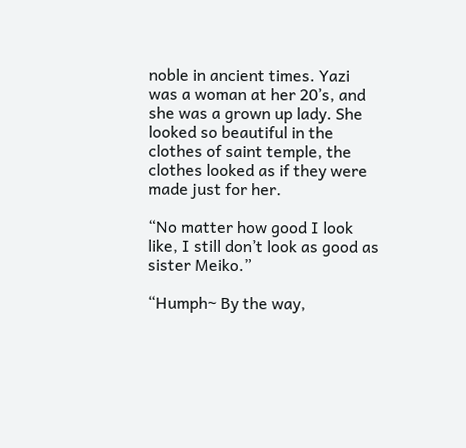noble in ancient times. Yazi was a woman at her 20’s, and she was a grown up lady. She looked so beautiful in the clothes of saint temple, the clothes looked as if they were made just for her.

“No matter how good I look like, I still don’t look as good as sister Meiko.”

“Humph~ By the way,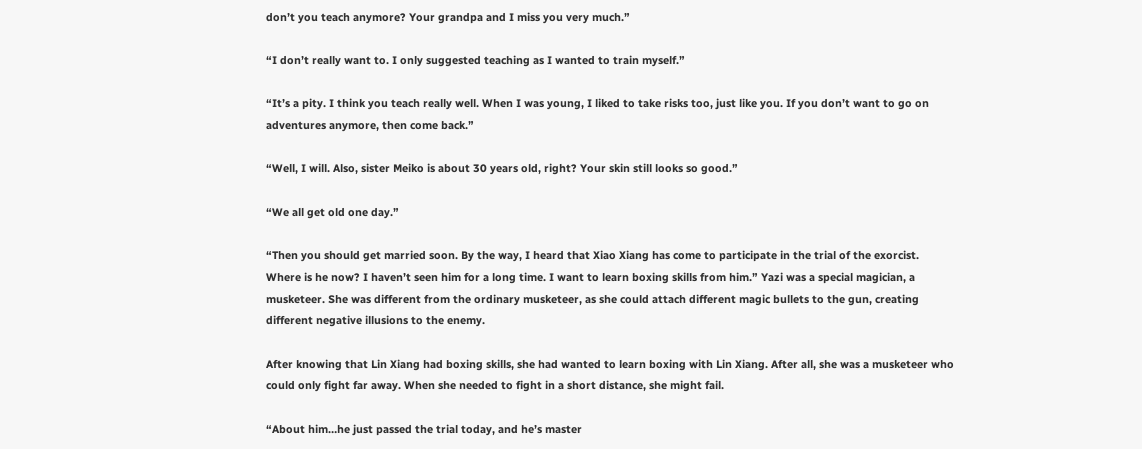don’t you teach anymore? Your grandpa and I miss you very much.”

“I don’t really want to. I only suggested teaching as I wanted to train myself.”

“It’s a pity. I think you teach really well. When I was young, I liked to take risks too, just like you. If you don’t want to go on adventures anymore, then come back.”

“Well, I will. Also, sister Meiko is about 30 years old, right? Your skin still looks so good.”

“We all get old one day.”

“Then you should get married soon. By the way, I heard that Xiao Xiang has come to participate in the trial of the exorcist. Where is he now? I haven’t seen him for a long time. I want to learn boxing skills from him.” Yazi was a special magician, a musketeer. She was different from the ordinary musketeer, as she could attach different magic bullets to the gun, creating different negative illusions to the enemy.

After knowing that Lin Xiang had boxing skills, she had wanted to learn boxing with Lin Xiang. After all, she was a musketeer who could only fight far away. When she needed to fight in a short distance, she might fail.

“About him…he just passed the trial today, and he’s master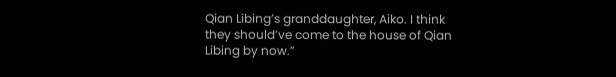Qian Libing’s granddaughter, Aiko. I think they should’ve come to the house of Qian Libing by now.”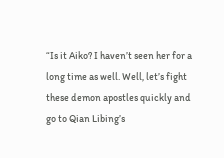“Is it Aiko? I haven’t seen her for a long time as well. Well, let’s fight these demon apostles quickly and go to Qian Libing’s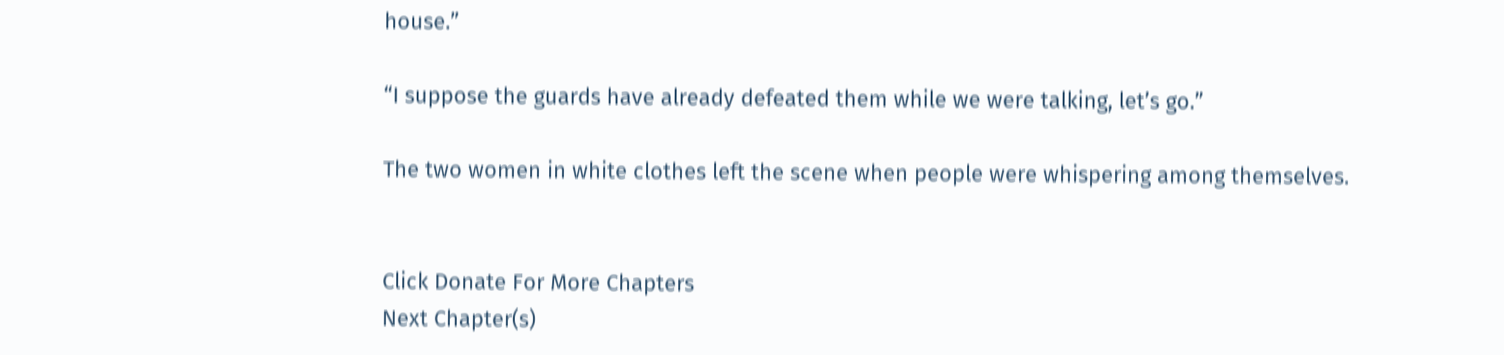house.”

“I suppose the guards have already defeated them while we were talking, let’s go.”

The two women in white clothes left the scene when people were whispering among themselves.


Click Donate For More Chapters
Next Chapter(s)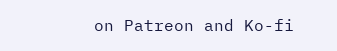on Patreon and Ko-fi